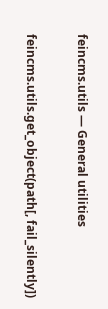feincms.utils — General utilities

feincms.utils.get_object(path[, fail_silently])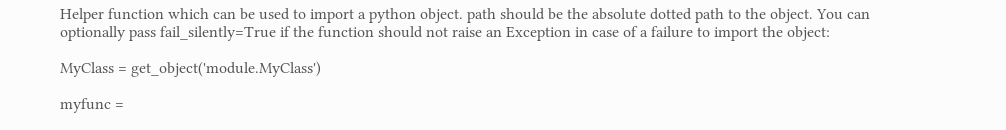Helper function which can be used to import a python object. path should be the absolute dotted path to the object. You can optionally pass fail_silently=True if the function should not raise an Exception in case of a failure to import the object:

MyClass = get_object('module.MyClass')

myfunc =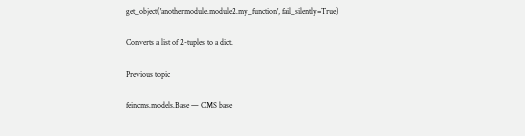get_object('anothermodule.module2.my_function', fail_silently=True)

Converts a list of 2-tuples to a dict.

Previous topic

feincms.models.Base — CMS base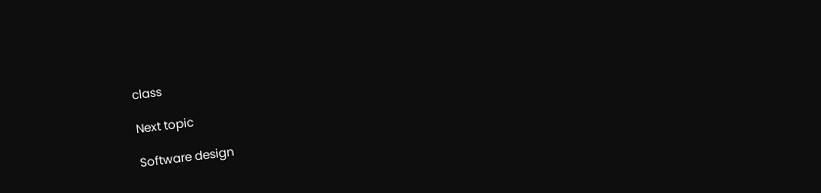class

Next topic

Software design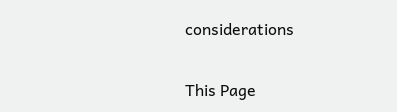considerations

This Page